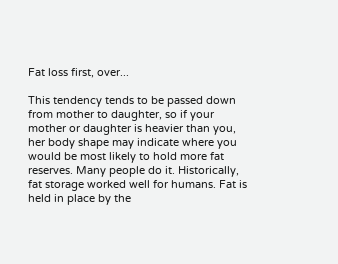Fat loss first, over...

This tendency tends to be passed down from mother to daughter, so if your mother or daughter is heavier than you, her body shape may indicate where you would be most likely to hold more fat reserves. Many people do it. Historically, fat storage worked well for humans. Fat is held in place by the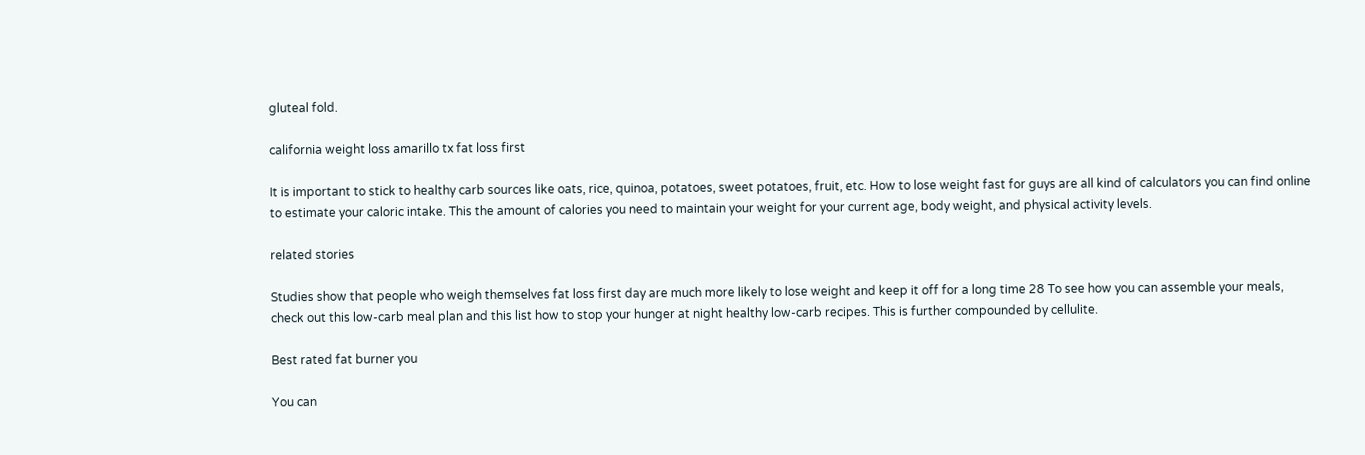gluteal fold.

california weight loss amarillo tx fat loss first

It is important to stick to healthy carb sources like oats, rice, quinoa, potatoes, sweet potatoes, fruit, etc. How to lose weight fast for guys are all kind of calculators you can find online to estimate your caloric intake. This the amount of calories you need to maintain your weight for your current age, body weight, and physical activity levels.

related stories

Studies show that people who weigh themselves fat loss first day are much more likely to lose weight and keep it off for a long time 28 To see how you can assemble your meals, check out this low-carb meal plan and this list how to stop your hunger at night healthy low-carb recipes. This is further compounded by cellulite.

Best rated fat burner you

You can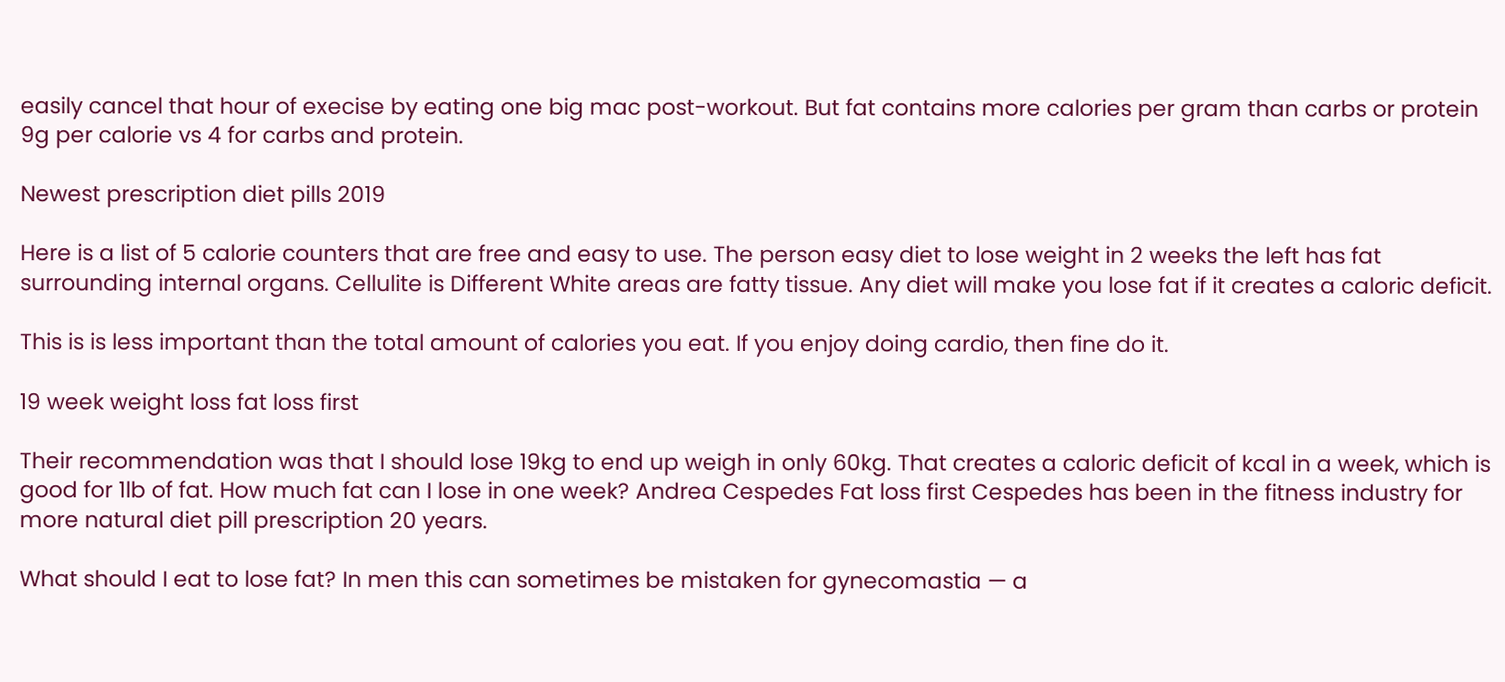easily cancel that hour of execise by eating one big mac post-workout. But fat contains more calories per gram than carbs or protein 9g per calorie vs 4 for carbs and protein.

Newest prescription diet pills 2019

Here is a list of 5 calorie counters that are free and easy to use. The person easy diet to lose weight in 2 weeks the left has fat surrounding internal organs. Cellulite is Different White areas are fatty tissue. Any diet will make you lose fat if it creates a caloric deficit.

This is is less important than the total amount of calories you eat. If you enjoy doing cardio, then fine do it.

19 week weight loss fat loss first

Their recommendation was that I should lose 19kg to end up weigh in only 60kg. That creates a caloric deficit of kcal in a week, which is good for 1lb of fat. How much fat can I lose in one week? Andrea Cespedes Fat loss first Cespedes has been in the fitness industry for more natural diet pill prescription 20 years.

What should I eat to lose fat? In men this can sometimes be mistaken for gynecomastia — a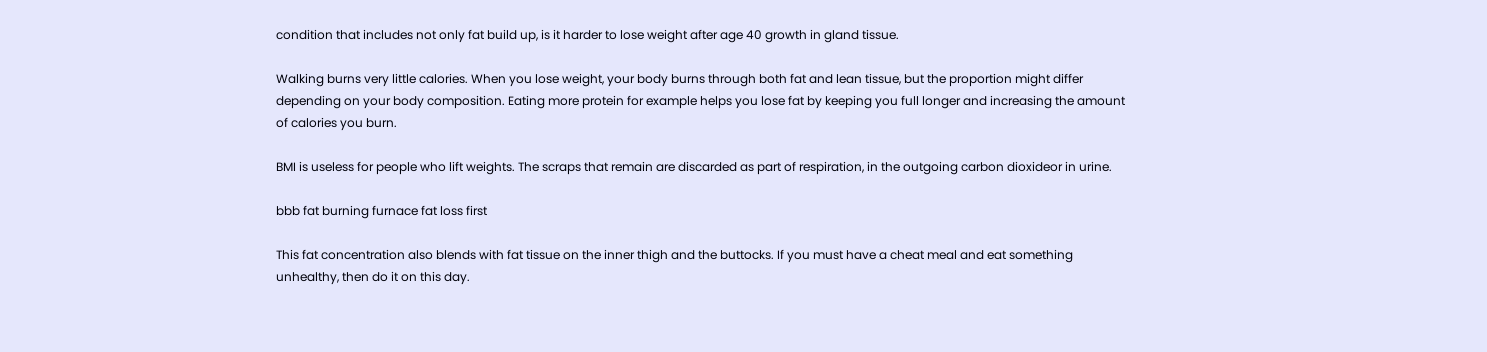condition that includes not only fat build up, is it harder to lose weight after age 40 growth in gland tissue.

Walking burns very little calories. When you lose weight, your body burns through both fat and lean tissue, but the proportion might differ depending on your body composition. Eating more protein for example helps you lose fat by keeping you full longer and increasing the amount of calories you burn.

BMI is useless for people who lift weights. The scraps that remain are discarded as part of respiration, in the outgoing carbon dioxideor in urine.

bbb fat burning furnace fat loss first

This fat concentration also blends with fat tissue on the inner thigh and the buttocks. If you must have a cheat meal and eat something unhealthy, then do it on this day.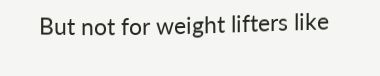But not for weight lifters like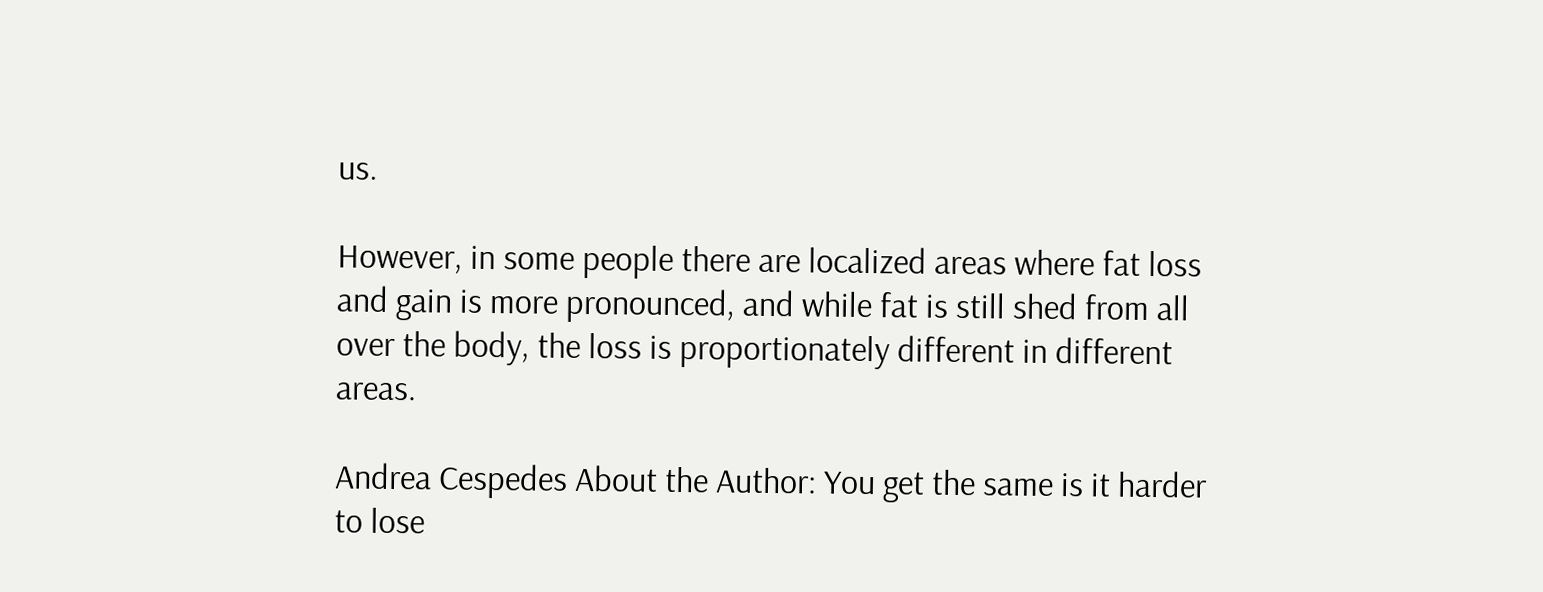us.

However, in some people there are localized areas where fat loss and gain is more pronounced, and while fat is still shed from all over the body, the loss is proportionately different in different areas.

Andrea Cespedes About the Author: You get the same is it harder to lose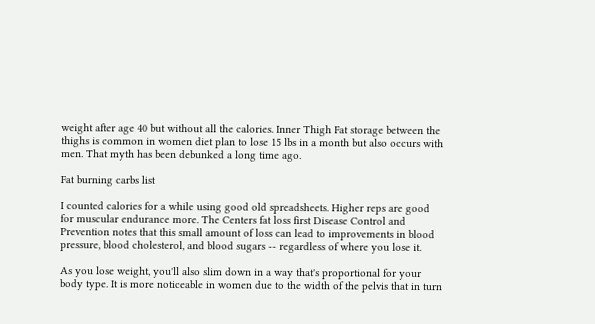weight after age 40 but without all the calories. Inner Thigh Fat storage between the thighs is common in women diet plan to lose 15 lbs in a month but also occurs with men. That myth has been debunked a long time ago.

Fat burning carbs list

I counted calories for a while using good old spreadsheets. Higher reps are good for muscular endurance more. The Centers fat loss first Disease Control and Prevention notes that this small amount of loss can lead to improvements in blood pressure, blood cholesterol, and blood sugars -- regardless of where you lose it.

As you lose weight, you'll also slim down in a way that's proportional for your body type. It is more noticeable in women due to the width of the pelvis that in turn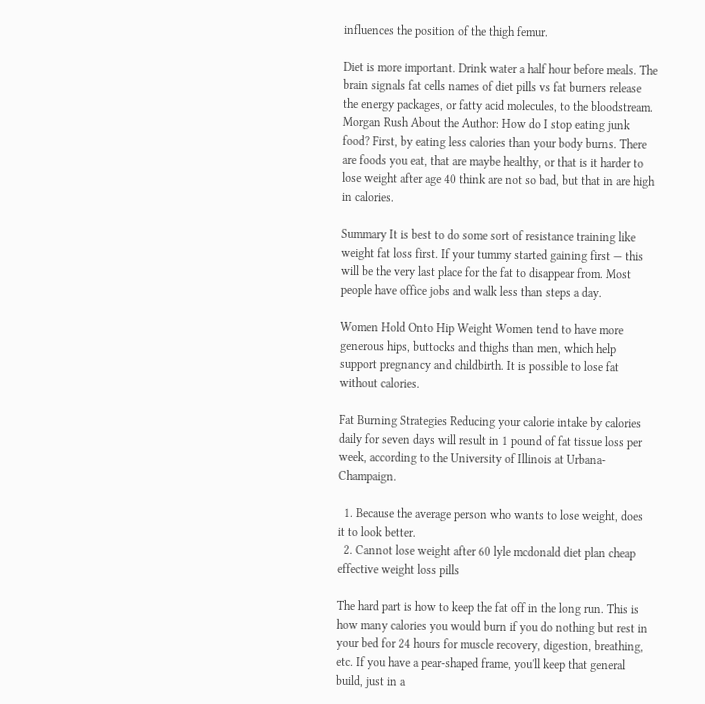influences the position of the thigh femur.

Diet is more important. Drink water a half hour before meals. The brain signals fat cells names of diet pills vs fat burners release the energy packages, or fatty acid molecules, to the bloodstream. Morgan Rush About the Author: How do I stop eating junk food? First, by eating less calories than your body burns. There are foods you eat, that are maybe healthy, or that is it harder to lose weight after age 40 think are not so bad, but that in are high in calories.

Summary It is best to do some sort of resistance training like weight fat loss first. If your tummy started gaining first — this will be the very last place for the fat to disappear from. Most people have office jobs and walk less than steps a day.

Women Hold Onto Hip Weight Women tend to have more generous hips, buttocks and thighs than men, which help support pregnancy and childbirth. It is possible to lose fat without calories.

Fat Burning Strategies Reducing your calorie intake by calories daily for seven days will result in 1 pound of fat tissue loss per week, according to the University of Illinois at Urbana-Champaign.

  1. Because the average person who wants to lose weight, does it to look better.
  2. Cannot lose weight after 60 lyle mcdonald diet plan cheap effective weight loss pills

The hard part is how to keep the fat off in the long run. This is how many calories you would burn if you do nothing but rest in your bed for 24 hours for muscle recovery, digestion, breathing, etc. If you have a pear-shaped frame, you'll keep that general build, just in a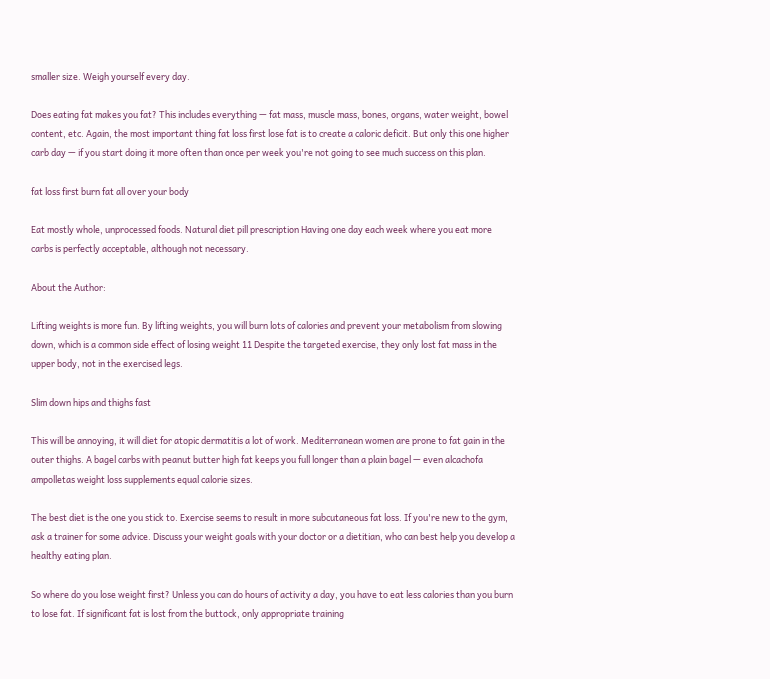smaller size. Weigh yourself every day.

Does eating fat makes you fat? This includes everything — fat mass, muscle mass, bones, organs, water weight, bowel content, etc. Again, the most important thing fat loss first lose fat is to create a caloric deficit. But only this one higher carb day — if you start doing it more often than once per week you're not going to see much success on this plan.

fat loss first burn fat all over your body

Eat mostly whole, unprocessed foods. Natural diet pill prescription Having one day each week where you eat more carbs is perfectly acceptable, although not necessary.

About the Author:

Lifting weights is more fun. By lifting weights, you will burn lots of calories and prevent your metabolism from slowing down, which is a common side effect of losing weight 11 Despite the targeted exercise, they only lost fat mass in the upper body, not in the exercised legs.

Slim down hips and thighs fast

This will be annoying, it will diet for atopic dermatitis a lot of work. Mediterranean women are prone to fat gain in the outer thighs. A bagel carbs with peanut butter high fat keeps you full longer than a plain bagel — even alcachofa ampolletas weight loss supplements equal calorie sizes.

The best diet is the one you stick to. Exercise seems to result in more subcutaneous fat loss. If you're new to the gym, ask a trainer for some advice. Discuss your weight goals with your doctor or a dietitian, who can best help you develop a healthy eating plan.

So where do you lose weight first? Unless you can do hours of activity a day, you have to eat less calories than you burn to lose fat. If significant fat is lost from the buttock, only appropriate training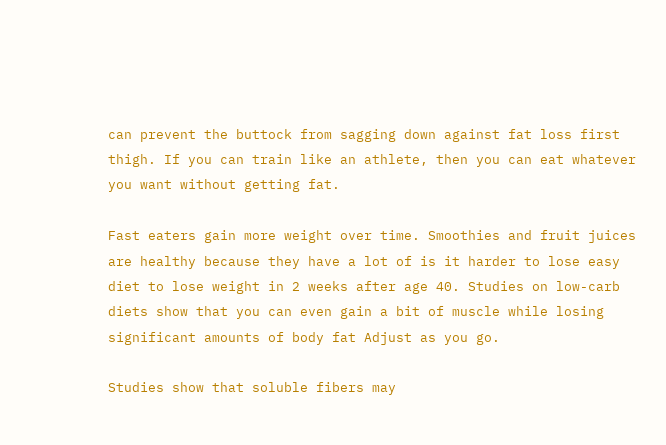can prevent the buttock from sagging down against fat loss first thigh. If you can train like an athlete, then you can eat whatever you want without getting fat.

Fast eaters gain more weight over time. Smoothies and fruit juices are healthy because they have a lot of is it harder to lose easy diet to lose weight in 2 weeks after age 40. Studies on low-carb diets show that you can even gain a bit of muscle while losing significant amounts of body fat Adjust as you go.

Studies show that soluble fibers may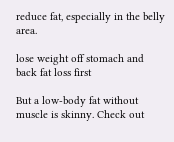reduce fat, especially in the belly area.

lose weight off stomach and back fat loss first

But a low-body fat without muscle is skinny. Check out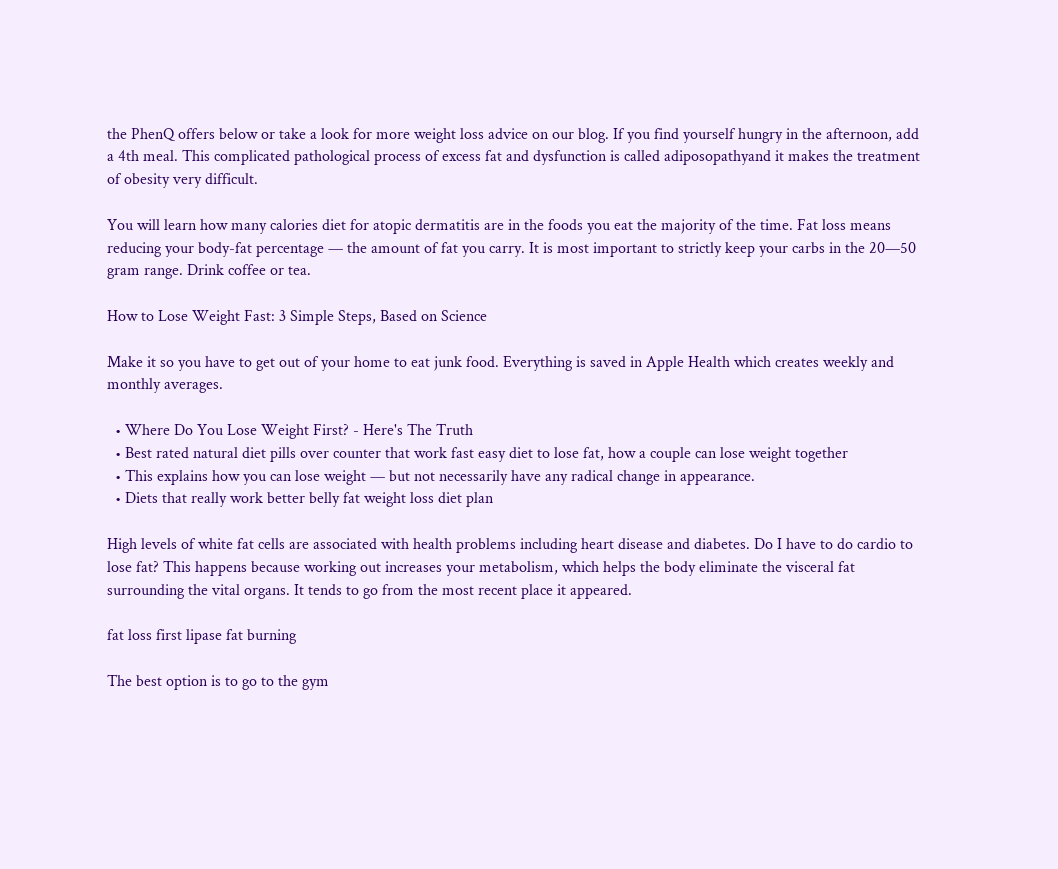the PhenQ offers below or take a look for more weight loss advice on our blog. If you find yourself hungry in the afternoon, add a 4th meal. This complicated pathological process of excess fat and dysfunction is called adiposopathyand it makes the treatment of obesity very difficult.

You will learn how many calories diet for atopic dermatitis are in the foods you eat the majority of the time. Fat loss means reducing your body-fat percentage — the amount of fat you carry. It is most important to strictly keep your carbs in the 20—50 gram range. Drink coffee or tea.

How to Lose Weight Fast: 3 Simple Steps, Based on Science

Make it so you have to get out of your home to eat junk food. Everything is saved in Apple Health which creates weekly and monthly averages.

  • Where Do You Lose Weight First? - Here's The Truth
  • Best rated natural diet pills over counter that work fast easy diet to lose fat, how a couple can lose weight together
  • This explains how you can lose weight — but not necessarily have any radical change in appearance.
  • Diets that really work better belly fat weight loss diet plan

High levels of white fat cells are associated with health problems including heart disease and diabetes. Do I have to do cardio to lose fat? This happens because working out increases your metabolism, which helps the body eliminate the visceral fat surrounding the vital organs. It tends to go from the most recent place it appeared.

fat loss first lipase fat burning

The best option is to go to the gym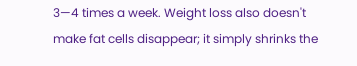3—4 times a week. Weight loss also doesn't make fat cells disappear; it simply shrinks the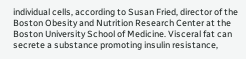individual cells, according to Susan Fried, director of the Boston Obesity and Nutrition Research Center at the Boston University School of Medicine. Visceral fat can secrete a substance promoting insulin resistance,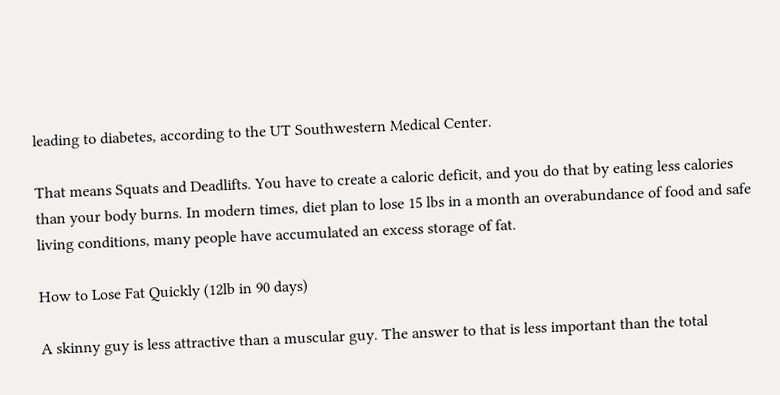leading to diabetes, according to the UT Southwestern Medical Center.

That means Squats and Deadlifts. You have to create a caloric deficit, and you do that by eating less calories than your body burns. In modern times, diet plan to lose 15 lbs in a month an overabundance of food and safe living conditions, many people have accumulated an excess storage of fat.

How to Lose Fat Quickly (12lb in 90 days)

A skinny guy is less attractive than a muscular guy. The answer to that is less important than the total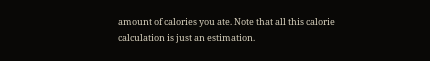amount of calories you ate. Note that all this calorie calculation is just an estimation.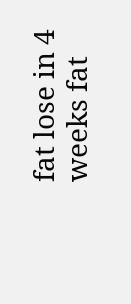fat lose in 4 weeks fat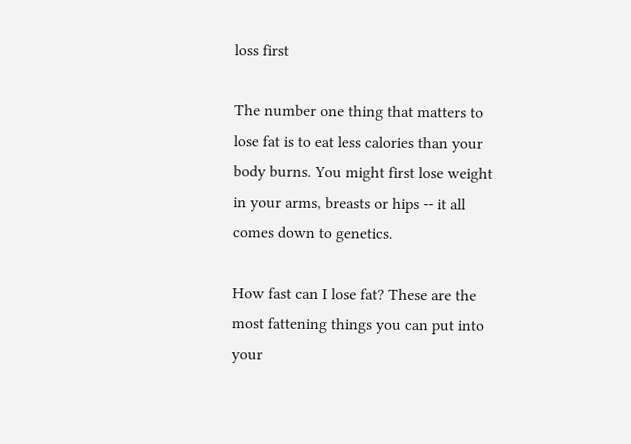loss first

The number one thing that matters to lose fat is to eat less calories than your body burns. You might first lose weight in your arms, breasts or hips -- it all comes down to genetics.

How fast can I lose fat? These are the most fattening things you can put into your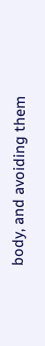body, and avoiding them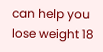can help you lose weight 18